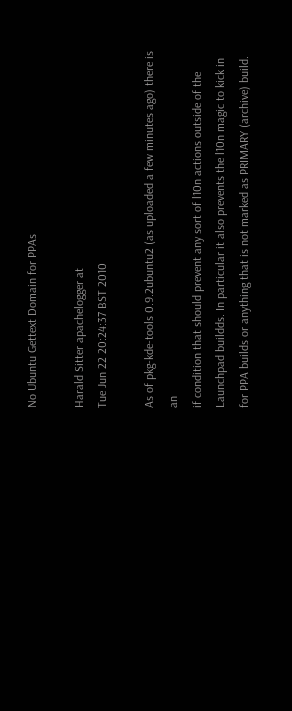No Ubuntu Gettext Domain for PPAs

Harald Sitter apachelogger at
Tue Jun 22 20:24:37 BST 2010

As of pkg-kde-tools 0.9.2ubuntu2 (as uploaded a few minutes ago) there is an
if condition that should prevent any sort of l10n actions outside of the
Launchpad buildds. In particular it also prevents the l10n magic to kick in
for PPA builds or anything that is not marked as PRIMARY (archive) build.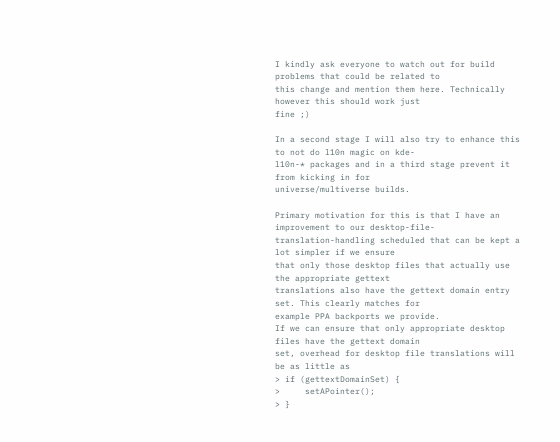I kindly ask everyone to watch out for build problems that could be related to
this change and mention them here. Technically however this should work just
fine ;)

In a second stage I will also try to enhance this to not do l10n magic on kde-
l10n-* packages and in a third stage prevent it from kicking in for
universe/multiverse builds.

Primary motivation for this is that I have an improvement to our desktop-file-
translation-handling scheduled that can be kept a lot simpler if we ensure
that only those desktop files that actually use the appropriate gettext
translations also have the gettext domain entry set. This clearly matches for
example PPA backports we provide.
If we can ensure that only appropriate desktop files have the gettext domain
set, overhead for desktop file translations will be as little as
> if (gettextDomainSet) {
>     setAPointer();
> }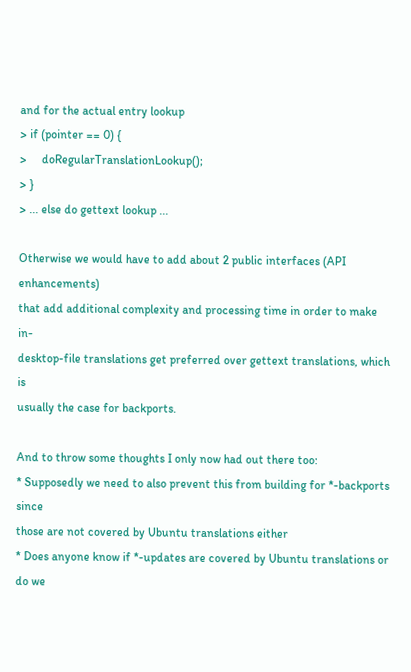and for the actual entry lookup
> if (pointer == 0) {
>     doRegularTranslationLookup();
> }
> ... else do gettext lookup ...

Otherwise we would have to add about 2 public interfaces (API enhancements)
that add additional complexity and processing time in order to make in-
desktop-file translations get preferred over gettext translations, which is
usually the case for backports.

And to throw some thoughts I only now had out there too:
* Supposedly we need to also prevent this from building for *-backports since
those are not covered by Ubuntu translations either
* Does anyone know if *-updates are covered by Ubuntu translations or do we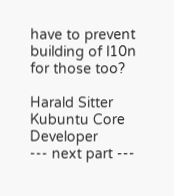have to prevent building of l10n for those too?

Harald Sitter
Kubuntu Core Developer
--- next part ---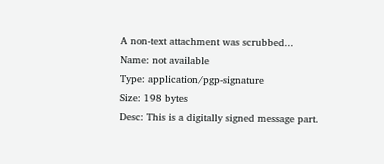A non-text attachment was scrubbed...
Name: not available
Type: application/pgp-signature
Size: 198 bytes
Desc: This is a digitally signed message part.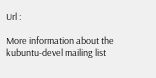Url :

More information about the kubuntu-devel mailing list